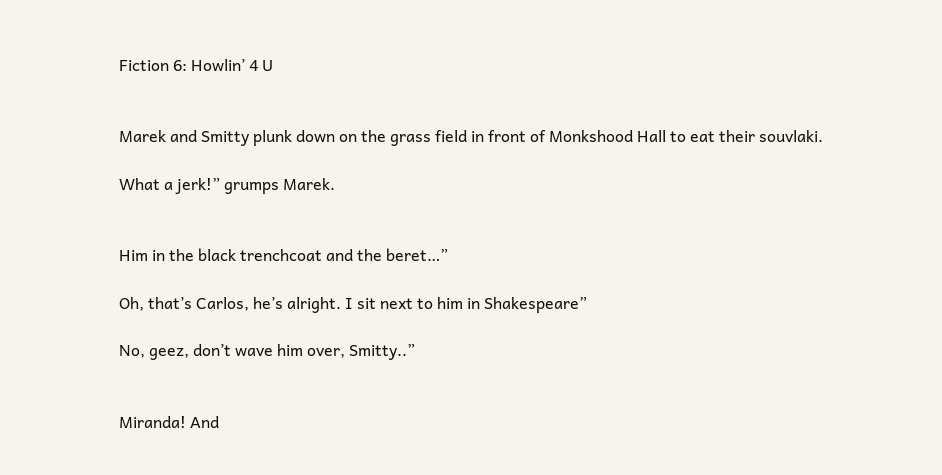Fiction 6: Howlin’ 4 U


Marek and Smitty plunk down on the grass field in front of Monkshood Hall to eat their souvlaki.

What a jerk!” grumps Marek.


Him in the black trenchcoat and the beret…”

Oh, that’s Carlos, he’s alright. I sit next to him in Shakespeare”

No, geez, don’t wave him over, Smitty..”


Miranda! And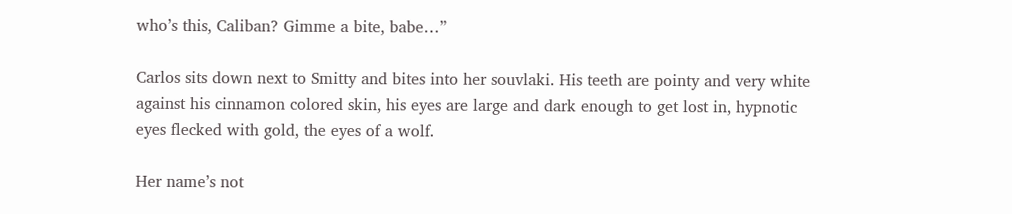who’s this, Caliban? Gimme a bite, babe…”

Carlos sits down next to Smitty and bites into her souvlaki. His teeth are pointy and very white against his cinnamon colored skin, his eyes are large and dark enough to get lost in, hypnotic eyes flecked with gold, the eyes of a wolf.

Her name’s not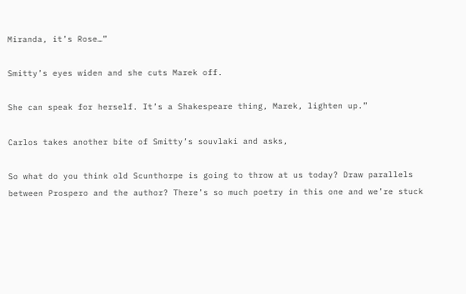Miranda, it’s Rose…”

Smitty’s eyes widen and she cuts Marek off.

She can speak for herself. It’s a Shakespeare thing, Marek, lighten up.”

Carlos takes another bite of Smitty’s souvlaki and asks,

So what do you think old Scunthorpe is going to throw at us today? Draw parallels between Prospero and the author? There’s so much poetry in this one and we’re stuck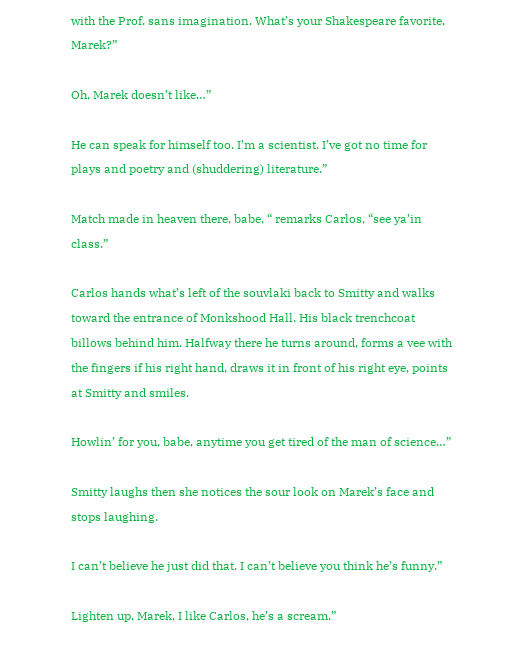with the Prof. sans imagination. What’s your Shakespeare favorite, Marek?”

Oh, Marek doesn’t like…”

He can speak for himself too. I’m a scientist. I’ve got no time for plays and poetry and (shuddering) literature.”

Match made in heaven there, babe, “ remarks Carlos, “see ya’in class.”

Carlos hands what’s left of the souvlaki back to Smitty and walks toward the entrance of Monkshood Hall. His black trenchcoat billows behind him. Halfway there he turns around, forms a vee with the fingers if his right hand, draws it in front of his right eye, points at Smitty and smiles.

Howlin’ for you, babe, anytime you get tired of the man of science…”

Smitty laughs then she notices the sour look on Marek’s face and stops laughing.

I can’t believe he just did that. I can’t believe you think he’s funny.”

Lighten up, Marek, I like Carlos, he’s a scream.”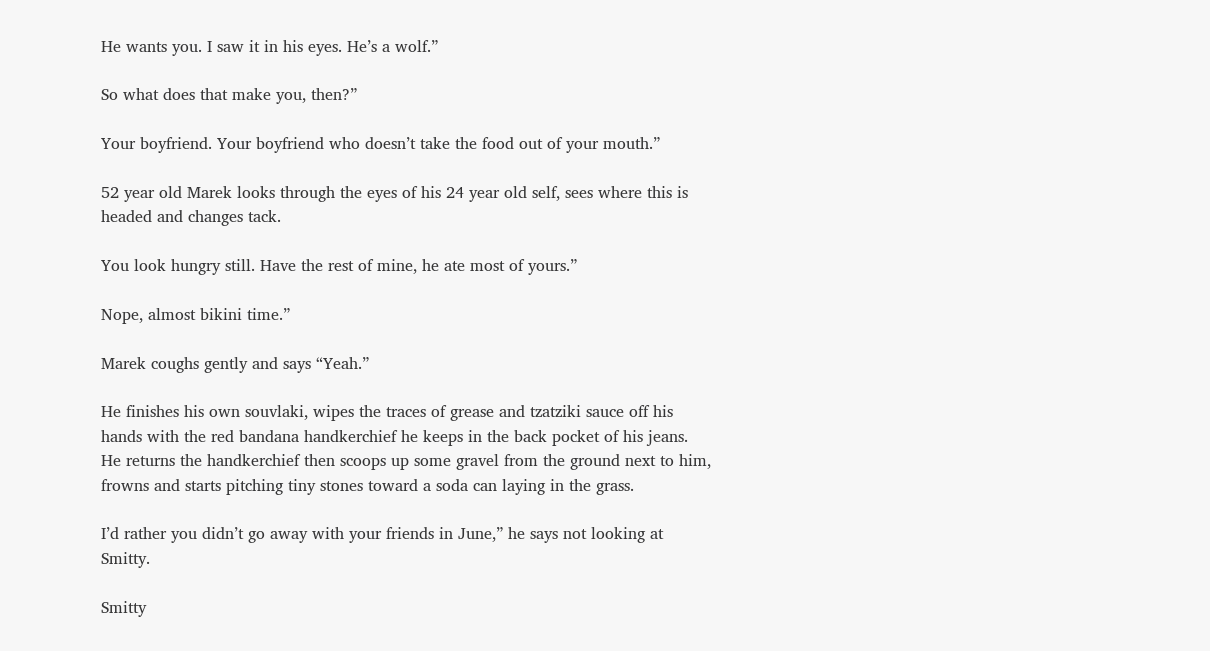He wants you. I saw it in his eyes. He’s a wolf.”

So what does that make you, then?”

Your boyfriend. Your boyfriend who doesn’t take the food out of your mouth.”

52 year old Marek looks through the eyes of his 24 year old self, sees where this is headed and changes tack.

You look hungry still. Have the rest of mine, he ate most of yours.”

Nope, almost bikini time.”

Marek coughs gently and says “Yeah.”

He finishes his own souvlaki, wipes the traces of grease and tzatziki sauce off his hands with the red bandana handkerchief he keeps in the back pocket of his jeans. He returns the handkerchief then scoops up some gravel from the ground next to him, frowns and starts pitching tiny stones toward a soda can laying in the grass.

I’d rather you didn’t go away with your friends in June,” he says not looking at Smitty.

Smitty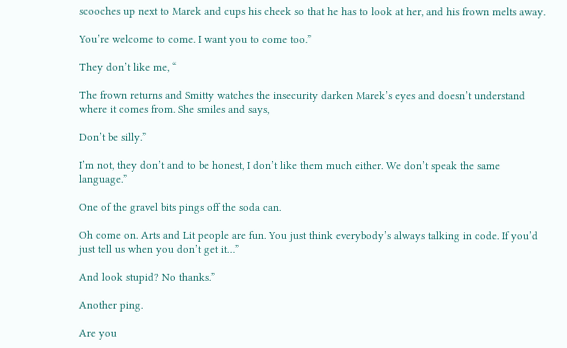scooches up next to Marek and cups his cheek so that he has to look at her, and his frown melts away.

You’re welcome to come. I want you to come too.”

They don’t like me, “

The frown returns and Smitty watches the insecurity darken Marek’s eyes and doesn’t understand where it comes from. She smiles and says,

Don’t be silly.”

I’m not, they don’t and to be honest, I don’t like them much either. We don’t speak the same language.”

One of the gravel bits pings off the soda can.

Oh come on. Arts and Lit people are fun. You just think everybody’s always talking in code. If you’d just tell us when you don’t get it…”

And look stupid? No thanks.”

Another ping.

Are you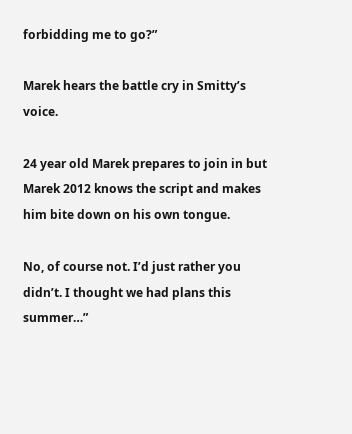forbidding me to go?”

Marek hears the battle cry in Smitty’s voice.

24 year old Marek prepares to join in but Marek 2012 knows the script and makes him bite down on his own tongue.

No, of course not. I’d just rather you didn’t. I thought we had plans this summer…”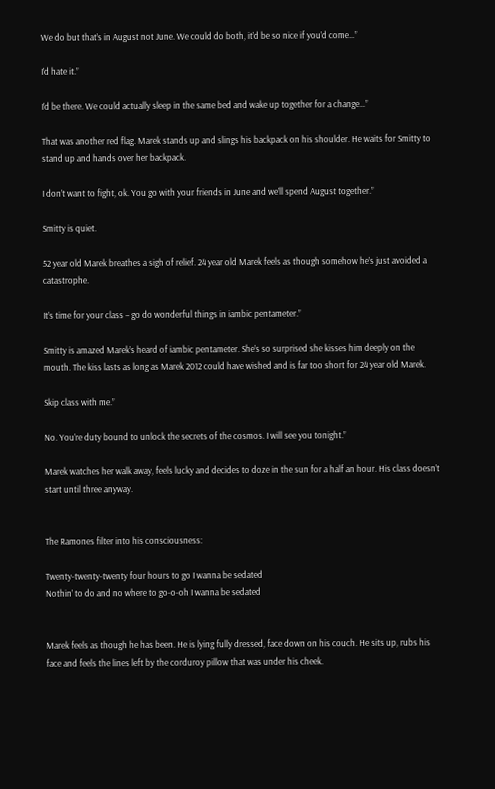We do but that’s in August not June. We could do both, it’d be so nice if you’d come…”

I’d hate it.”

I’d be there. We could actually sleep in the same bed and wake up together for a change…”

That was another red flag. Marek stands up and slings his backpack on his shoulder. He waits for Smitty to stand up and hands over her backpack.

I don’t want to fight, ok. You go with your friends in June and we’ll spend August together.”

Smitty is quiet.

52 year old Marek breathes a sigh of relief. 24 year old Marek feels as though somehow he’s just avoided a catastrophe.

It’s time for your class – go do wonderful things in iambic pentameter.”

Smitty is amazed Marek’s heard of iambic pentameter. She’s so surprised she kisses him deeply on the mouth. The kiss lasts as long as Marek 2012 could have wished and is far too short for 24 year old Marek.

Skip class with me.”

No. You’re duty bound to unlock the secrets of the cosmos. I will see you tonight.”

Marek watches her walk away, feels lucky and decides to doze in the sun for a half an hour. His class doesn’t start until three anyway.


The Ramones filter into his consciousness:

Twenty-twenty-twenty four hours to go I wanna be sedated
Nothin’ to do and no where to go-o-oh I wanna be sedated


Marek feels as though he has been. He is lying fully dressed, face down on his couch. He sits up, rubs his face and feels the lines left by the corduroy pillow that was under his cheek.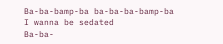Ba-ba-bamp-ba ba-ba-ba-bamp-ba I wanna be sedated
Ba-ba-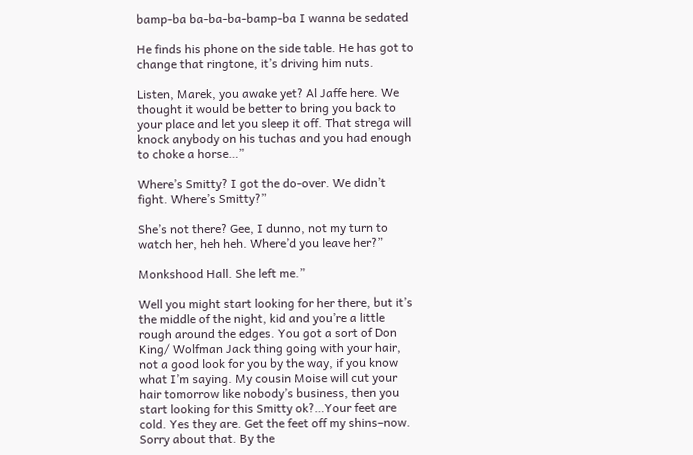bamp-ba ba-ba-ba-bamp-ba I wanna be sedated

He finds his phone on the side table. He has got to change that ringtone, it’s driving him nuts.

Listen, Marek, you awake yet? Al Jaffe here. We thought it would be better to bring you back to your place and let you sleep it off. That strega will knock anybody on his tuchas and you had enough to choke a horse…”

Where’s Smitty? I got the do-over. We didn’t fight. Where’s Smitty?”

She’s not there? Gee, I dunno, not my turn to watch her, heh heh. Where’d you leave her?”

Monkshood Hall. She left me.”

Well you might start looking for her there, but it’s the middle of the night, kid and you’re a little rough around the edges. You got a sort of Don King/ Wolfman Jack thing going with your hair, not a good look for you by the way, if you know what I’m saying. My cousin Moise will cut your hair tomorrow like nobody’s business, then you start looking for this Smitty ok?…Your feet are cold. Yes they are. Get the feet off my shins–now. Sorry about that. By the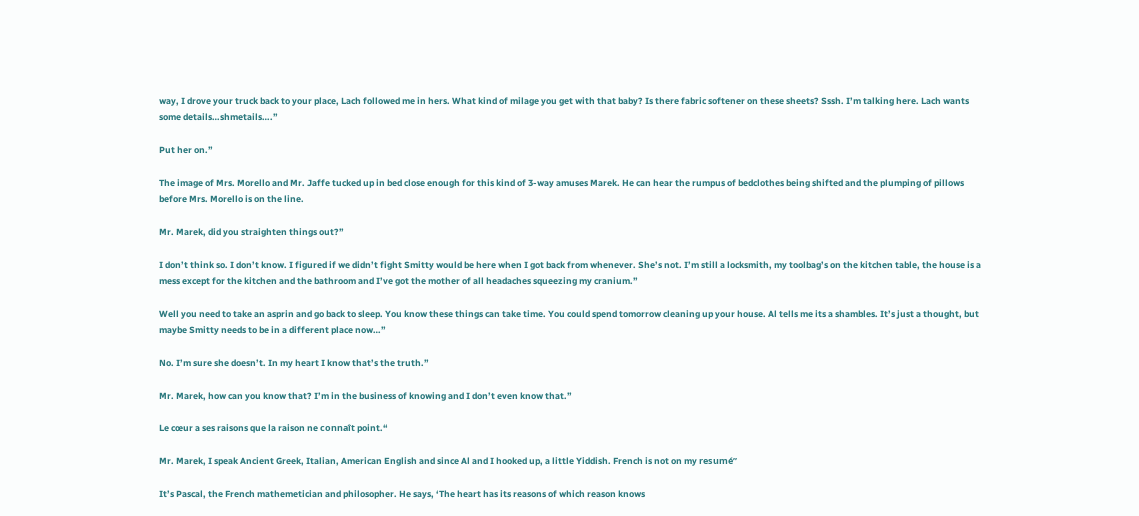way, I drove your truck back to your place, Lach followed me in hers. What kind of milage you get with that baby? Is there fabric softener on these sheets? Sssh. I’m talking here. Lach wants some details…shmetails….”

Put her on.”

The image of Mrs. Morello and Mr. Jaffe tucked up in bed close enough for this kind of 3-way amuses Marek. He can hear the rumpus of bedclothes being shifted and the plumping of pillows before Mrs. Morello is on the line.

Mr. Marek, did you straighten things out?”

I don’t think so. I don’t know. I figured if we didn’t fight Smitty would be here when I got back from whenever. She’s not. I’m still a locksmith, my toolbag’s on the kitchen table, the house is a mess except for the kitchen and the bathroom and I’ve got the mother of all headaches squeezing my cranium.”

Well you need to take an asprin and go back to sleep. You know these things can take time. You could spend tomorrow cleaning up your house. Al tells me its a shambles. It’s just a thought, but maybe Smitty needs to be in a different place now…”

No. I’m sure she doesn’t. In my heart I know that’s the truth.”

Mr. Marek, how can you know that? I’m in the business of knowing and I don’t even know that.”

Le cœur a ses raisons que la raison ne connaît point.“

Mr. Marek, I speak Ancient Greek, Italian, American English and since Al and I hooked up, a little Yiddish. French is not on my resumé”

It’s Pascal, the French mathemetician and philosopher. He says, ‘The heart has its reasons of which reason knows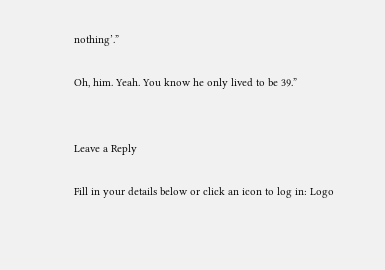nothing’.”

Oh, him. Yeah. You know he only lived to be 39.”


Leave a Reply

Fill in your details below or click an icon to log in: Logo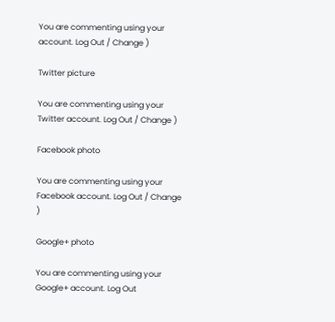You are commenting using your account. Log Out / Change )

Twitter picture

You are commenting using your Twitter account. Log Out / Change )

Facebook photo

You are commenting using your Facebook account. Log Out / Change )

Google+ photo

You are commenting using your Google+ account. Log Out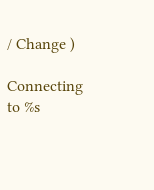/ Change )

Connecting to %s